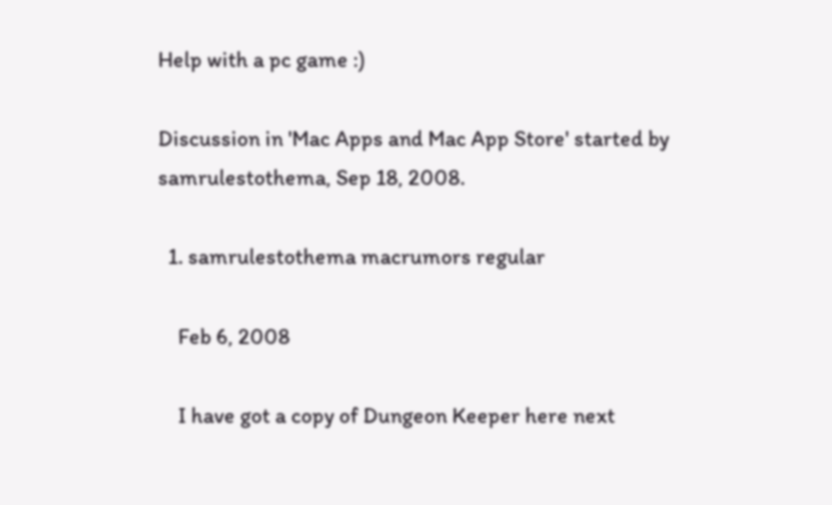Help with a pc game :)

Discussion in 'Mac Apps and Mac App Store' started by samrulestothema, Sep 18, 2008.

  1. samrulestothema macrumors regular

    Feb 6, 2008

    I have got a copy of Dungeon Keeper here next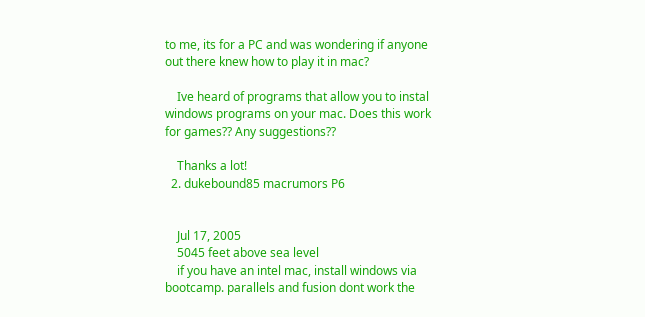to me, its for a PC and was wondering if anyone out there knew how to play it in mac?

    Ive heard of programs that allow you to instal windows programs on your mac. Does this work for games?? Any suggestions??

    Thanks a lot!
  2. dukebound85 macrumors P6


    Jul 17, 2005
    5045 feet above sea level
    if you have an intel mac, install windows via bootcamp. parallels and fusion dont work the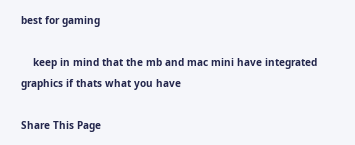best for gaming

    keep in mind that the mb and mac mini have integrated graphics if thats what you have

Share This Page